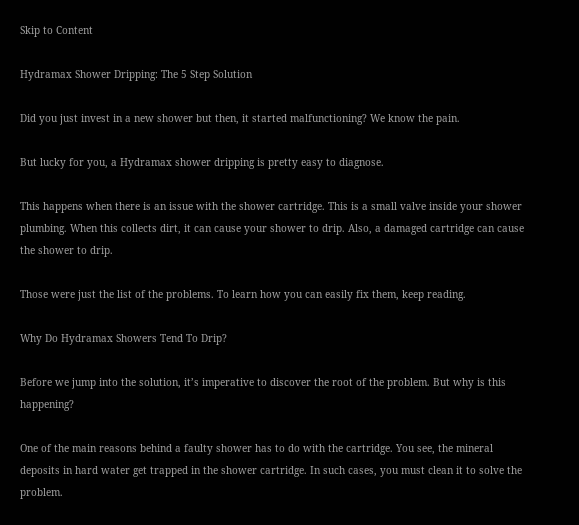Skip to Content

Hydramax Shower Dripping: The 5 Step Solution

Did you just invest in a new shower but then, it started malfunctioning? We know the pain.

But lucky for you, a Hydramax shower dripping is pretty easy to diagnose.

This happens when there is an issue with the shower cartridge. This is a small valve inside your shower plumbing. When this collects dirt, it can cause your shower to drip. Also, a damaged cartridge can cause the shower to drip.

Those were just the list of the problems. To learn how you can easily fix them, keep reading.

Why Do Hydramax Showers Tend To Drip?

Before we jump into the solution, it’s imperative to discover the root of the problem. But why is this happening?

One of the main reasons behind a faulty shower has to do with the cartridge. You see, the mineral deposits in hard water get trapped in the shower cartridge. In such cases, you must clean it to solve the problem.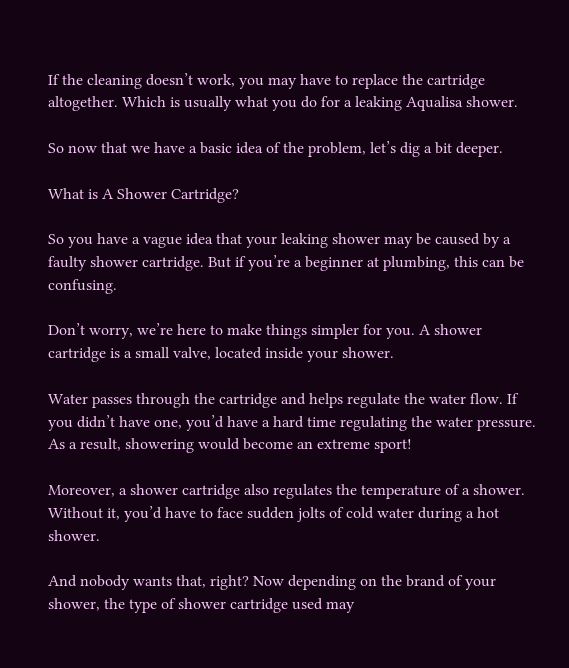If the cleaning doesn’t work, you may have to replace the cartridge altogether. Which is usually what you do for a leaking Aqualisa shower.

So now that we have a basic idea of the problem, let’s dig a bit deeper.

What is A Shower Cartridge?

So you have a vague idea that your leaking shower may be caused by a faulty shower cartridge. But if you’re a beginner at plumbing, this can be confusing.

Don’t worry, we’re here to make things simpler for you. A shower cartridge is a small valve, located inside your shower.

Water passes through the cartridge and helps regulate the water flow. If you didn’t have one, you’d have a hard time regulating the water pressure. As a result, showering would become an extreme sport!

Moreover, a shower cartridge also regulates the temperature of a shower. Without it, you’d have to face sudden jolts of cold water during a hot shower.

And nobody wants that, right? Now depending on the brand of your shower, the type of shower cartridge used may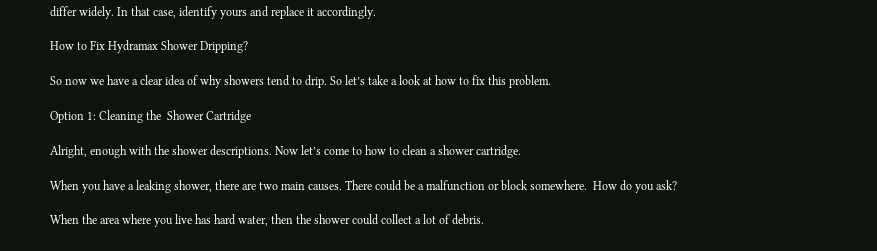differ widely. In that case, identify yours and replace it accordingly.

How to Fix Hydramax Shower Dripping?

So now we have a clear idea of why showers tend to drip. So let’s take a look at how to fix this problem.

Option 1: Cleaning the  Shower Cartridge

Alright, enough with the shower descriptions. Now let’s come to how to clean a shower cartridge.

When you have a leaking shower, there are two main causes. There could be a malfunction or block somewhere.  How do you ask?

When the area where you live has hard water, then the shower could collect a lot of debris.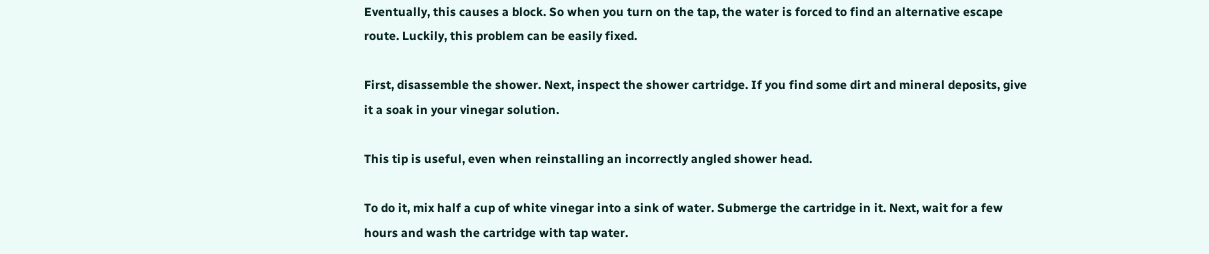Eventually, this causes a block. So when you turn on the tap, the water is forced to find an alternative escape route. Luckily, this problem can be easily fixed.

First, disassemble the shower. Next, inspect the shower cartridge. If you find some dirt and mineral deposits, give it a soak in your vinegar solution.

This tip is useful, even when reinstalling an incorrectly angled shower head.

To do it, mix half a cup of white vinegar into a sink of water. Submerge the cartridge in it. Next, wait for a few hours and wash the cartridge with tap water.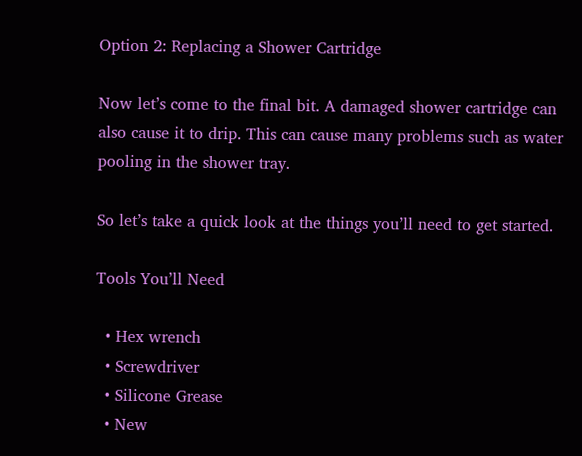Option 2: Replacing a Shower Cartridge

Now let’s come to the final bit. A damaged shower cartridge can also cause it to drip. This can cause many problems such as water pooling in the shower tray.

So let’s take a quick look at the things you’ll need to get started.

Tools You’ll Need

  • Hex wrench
  • Screwdriver
  • Silicone Grease
  • New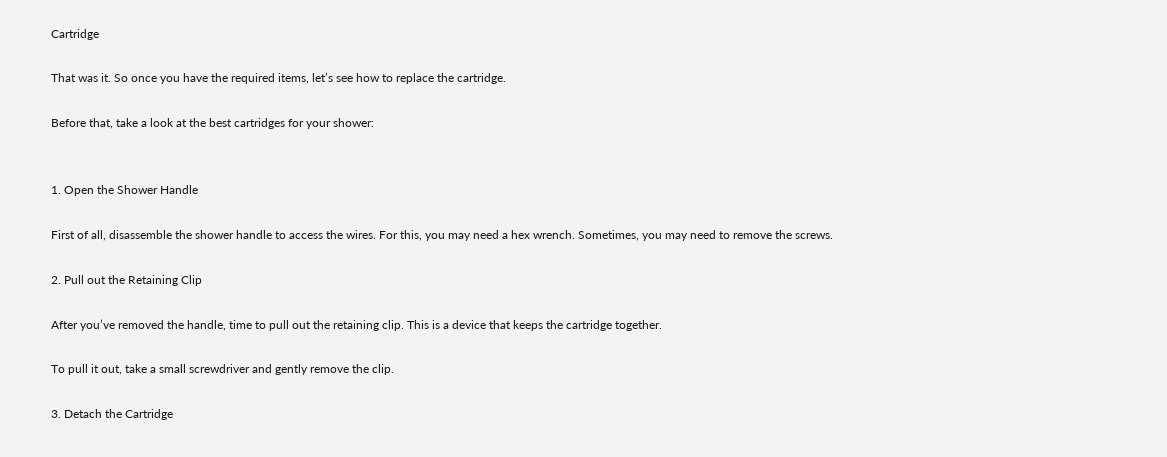Cartridge

That was it. So once you have the required items, let’s see how to replace the cartridge.

Before that, take a look at the best cartridges for your shower:


1. Open the Shower Handle

First of all, disassemble the shower handle to access the wires. For this, you may need a hex wrench. Sometimes, you may need to remove the screws.

2. Pull out the Retaining Clip

After you’ve removed the handle, time to pull out the retaining clip. This is a device that keeps the cartridge together.

To pull it out, take a small screwdriver and gently remove the clip.

3. Detach the Cartridge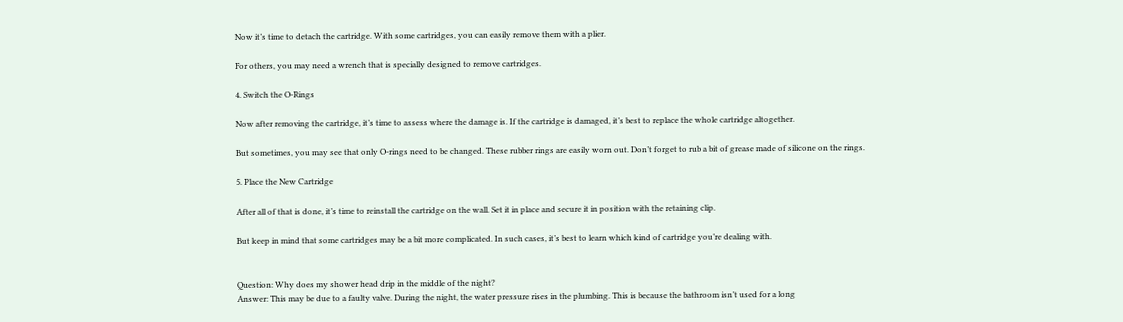Now it’s time to detach the cartridge. With some cartridges, you can easily remove them with a plier.

For others, you may need a wrench that is specially designed to remove cartridges.

4. Switch the O-Rings

Now after removing the cartridge, it’s time to assess where the damage is. If the cartridge is damaged, it’s best to replace the whole cartridge altogether.

But sometimes, you may see that only O-rings need to be changed. These rubber rings are easily worn out. Don’t forget to rub a bit of grease made of silicone on the rings.

5. Place the New Cartridge

After all of that is done, it’s time to reinstall the cartridge on the wall. Set it in place and secure it in position with the retaining clip.

But keep in mind that some cartridges may be a bit more complicated. In such cases, it’s best to learn which kind of cartridge you’re dealing with.


Question: Why does my shower head drip in the middle of the night?
Answer: This may be due to a faulty valve. During the night, the water pressure rises in the plumbing. This is because the bathroom isn’t used for a long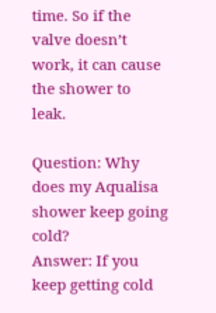time. So if the valve doesn’t work, it can cause the shower to leak.

Question: Why does my Aqualisa shower keep going cold?
Answer: If you keep getting cold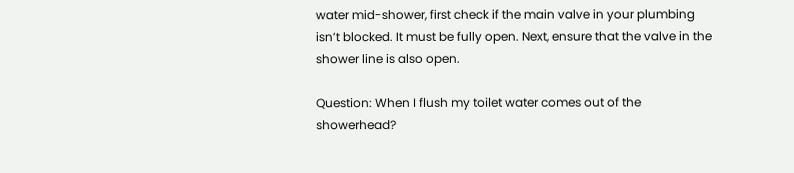water mid-shower, first check if the main valve in your plumbing isn’t blocked. It must be fully open. Next, ensure that the valve in the shower line is also open.

Question: When I flush my toilet water comes out of the showerhead?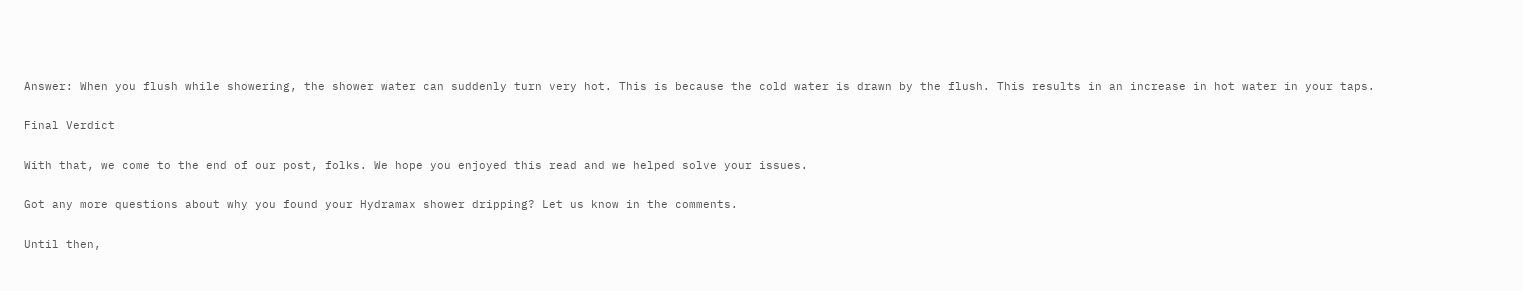Answer: When you flush while showering, the shower water can suddenly turn very hot. This is because the cold water is drawn by the flush. This results in an increase in hot water in your taps.

Final Verdict

With that, we come to the end of our post, folks. We hope you enjoyed this read and we helped solve your issues.

Got any more questions about why you found your Hydramax shower dripping? Let us know in the comments.

Until then,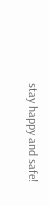stay happy and safe!